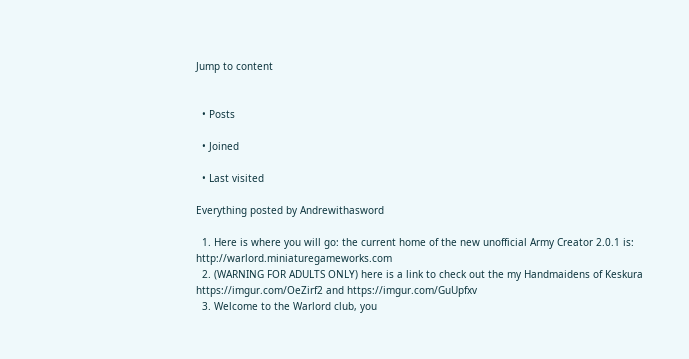Jump to content


  • Posts

  • Joined

  • Last visited

Everything posted by Andrewithasword

  1. Here is where you will go: the current home of the new unofficial Army Creator 2.0.1 is: http://warlord.miniaturegameworks.com
  2. (WARNING FOR ADULTS ONLY) here is a link to check out the my Handmaidens of Keskura https://imgur.com/OeZirf2 and https://imgur.com/GuUpfxv
  3. Welcome to the Warlord club, you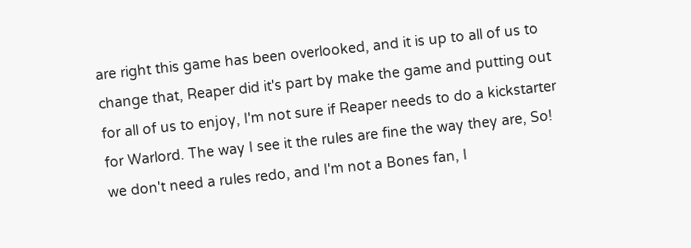are right this game has been overlooked, and it is up to all of us to change that, Reaper did it's part by make the game and putting out for all of us to enjoy, I'm not sure if Reaper needs to do a kickstarter for Warlord. The way I see it the rules are fine the way they are, So! we don't need a rules redo, and I'm not a Bones fan, I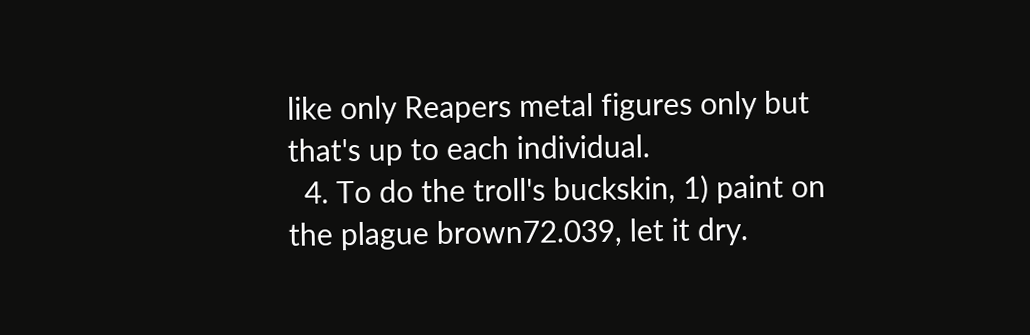like only Reapers metal figures only but that's up to each individual.
  4. To do the troll's buckskin, 1) paint on the plague brown72.039, let it dry.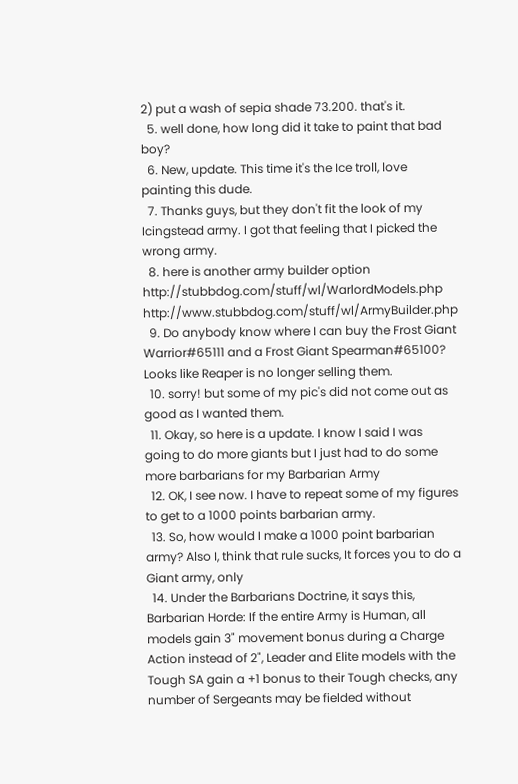2) put a wash of sepia shade 73.200. that's it.
  5. well done, how long did it take to paint that bad boy?
  6. New, update. This time it's the Ice troll, love painting this dude.
  7. Thanks guys, but they don't fit the look of my Icingstead army. I got that feeling that I picked the wrong army.
  8. here is another army builder option http://stubbdog.com/stuff/wl/WarlordModels.php http://www.stubbdog.com/stuff/wl/ArmyBuilder.php
  9. Do anybody know where I can buy the Frost Giant Warrior#65111 and a Frost Giant Spearman#65100? Looks like Reaper is no longer selling them.
  10. sorry! but some of my pic's did not come out as good as I wanted them.
  11. Okay, so here is a update. I know I said I was going to do more giants but I just had to do some more barbarians for my Barbarian Army
  12. OK, I see now. I have to repeat some of my figures to get to a 1000 points barbarian army.
  13. So, how would I make a 1000 point barbarian army? Also I, think that rule sucks, It forces you to do a Giant army, only
  14. Under the Barbarians Doctrine, it says this, Barbarian Horde: If the entire Army is Human, all models gain 3" movement bonus during a Charge Action instead of 2", Leader and Elite models with the Tough SA gain a +1 bonus to their Tough checks, any number of Sergeants may be fielded without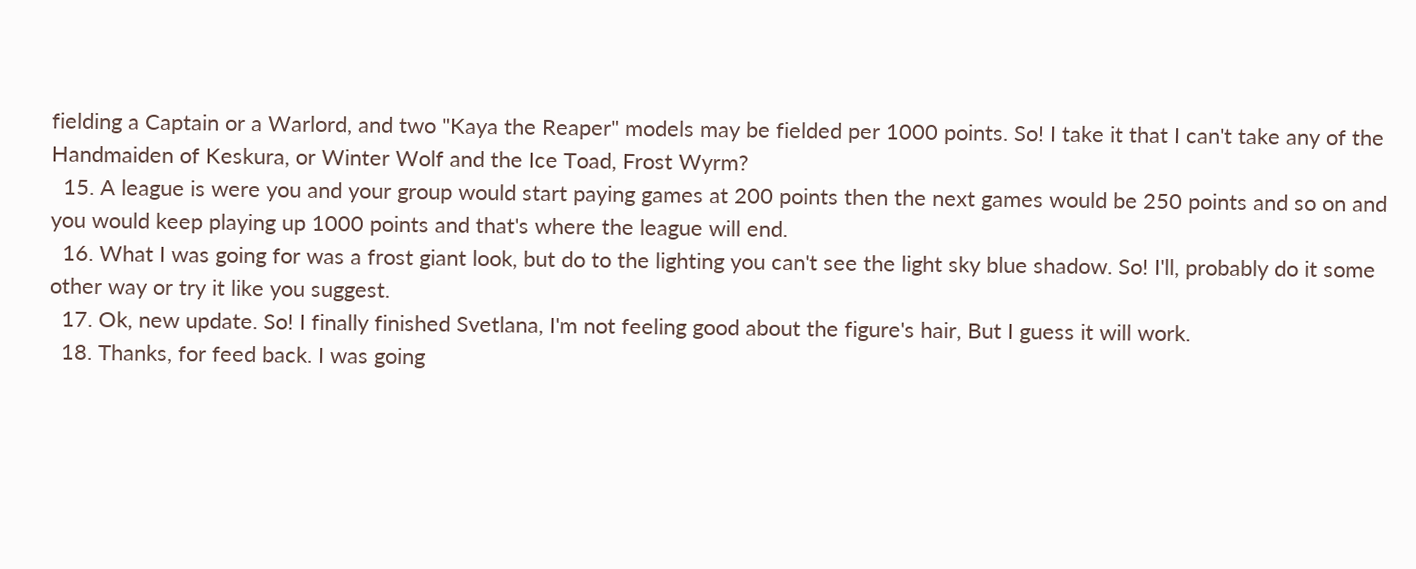fielding a Captain or a Warlord, and two "Kaya the Reaper" models may be fielded per 1000 points. So! I take it that I can't take any of the Handmaiden of Keskura, or Winter Wolf and the Ice Toad, Frost Wyrm?
  15. A league is were you and your group would start paying games at 200 points then the next games would be 250 points and so on and you would keep playing up 1000 points and that's where the league will end.
  16. What I was going for was a frost giant look, but do to the lighting you can't see the light sky blue shadow. So! I'll, probably do it some other way or try it like you suggest.
  17. Ok, new update. So! I finally finished Svetlana, I'm not feeling good about the figure's hair, But I guess it will work.
  18. Thanks, for feed back. I was going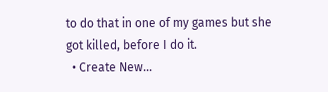to do that in one of my games but she got killed, before I do it.
  • Create New...